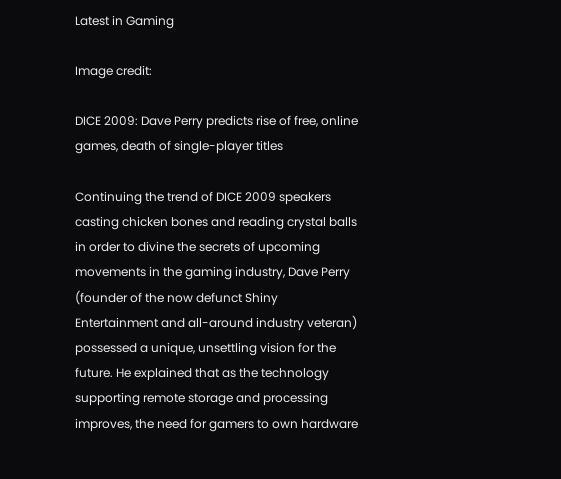Latest in Gaming

Image credit:

DICE 2009: Dave Perry predicts rise of free, online games, death of single-player titles

Continuing the trend of DICE 2009 speakers casting chicken bones and reading crystal balls in order to divine the secrets of upcoming movements in the gaming industry, Dave Perry (founder of the now defunct Shiny Entertainment and all-around industry veteran) possessed a unique, unsettling vision for the future. He explained that as the technology supporting remote storage and processing improves, the need for gamers to own hardware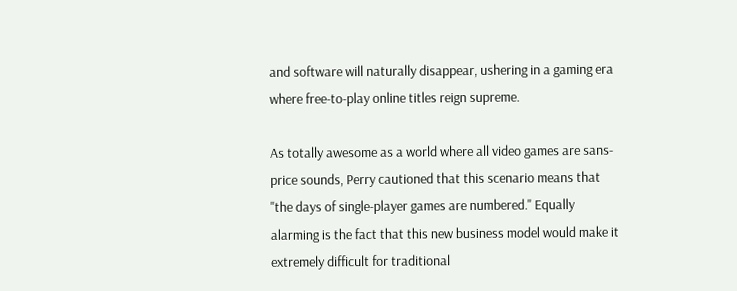and software will naturally disappear, ushering in a gaming era where free-to-play online titles reign supreme.

As totally awesome as a world where all video games are sans-price sounds, Perry cautioned that this scenario means that "the days of single-player games are numbered." Equally alarming is the fact that this new business model would make it extremely difficult for traditional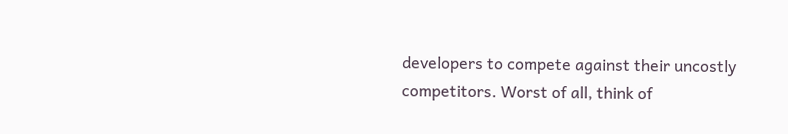developers to compete against their uncostly competitors. Worst of all, think of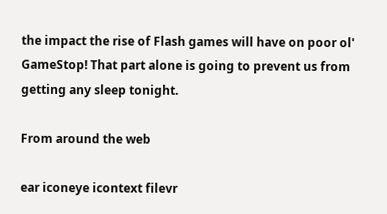the impact the rise of Flash games will have on poor ol' GameStop! That part alone is going to prevent us from getting any sleep tonight.

From around the web

ear iconeye icontext filevr